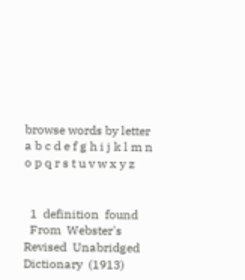browse words by letter
a b c d e f g h i j k l m n o p q r s t u v w x y z


  1  definition  found
  From  Webster's  Revised  Unabridged  Dictionary  (1913)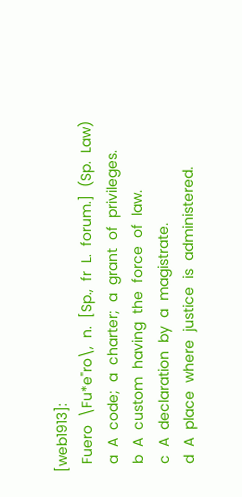[web1913]:
  Fuero  \Fu*e"ro\,  n.  [Sp.,  fr  L.  forum.]  (Sp.  Law)
  a  A  code;  a  charter;  a  grant  of  privileges.
  b  A  custom  having  the  force  of  law.
  c  A  declaration  by  a  magistrate.
  d  A  place  where  justice  is  administered.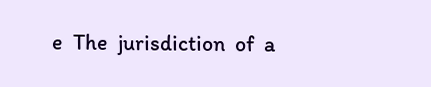e  The  jurisdiction  of  a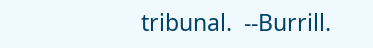tribunal.  --Burrill.